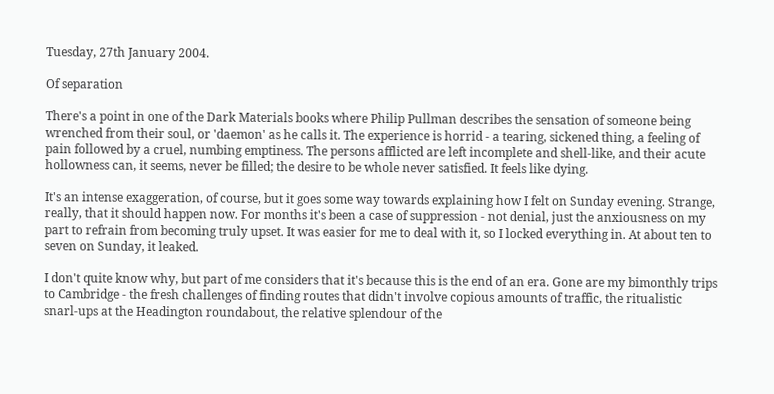Tuesday, 27th January 2004.

Of separation

There's a point in one of the Dark Materials books where Philip Pullman describes the sensation of someone being wrenched from their soul, or 'daemon' as he calls it. The experience is horrid - a tearing, sickened thing, a feeling of pain followed by a cruel, numbing emptiness. The persons afflicted are left incomplete and shell-like, and their acute hollowness can, it seems, never be filled; the desire to be whole never satisfied. It feels like dying.

It's an intense exaggeration, of course, but it goes some way towards explaining how I felt on Sunday evening. Strange, really, that it should happen now. For months it's been a case of suppression - not denial, just the anxiousness on my part to refrain from becoming truly upset. It was easier for me to deal with it, so I locked everything in. At about ten to seven on Sunday, it leaked.

I don't quite know why, but part of me considers that it's because this is the end of an era. Gone are my bimonthly trips to Cambridge - the fresh challenges of finding routes that didn't involve copious amounts of traffic, the ritualistic snarl-ups at the Headington roundabout, the relative splendour of the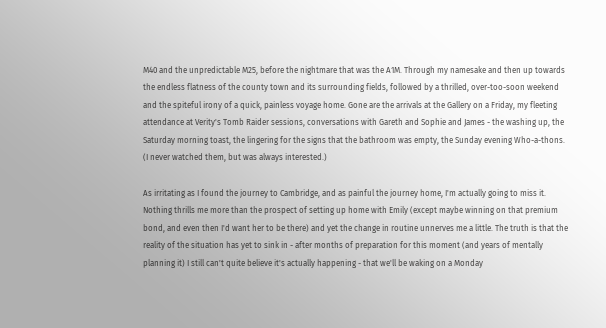M40 and the unpredictable M25, before the nightmare that was the A1M. Through my namesake and then up towards the endless flatness of the county town and its surrounding fields, followed by a thrilled, over-too-soon weekend and the spiteful irony of a quick, painless voyage home. Gone are the arrivals at the Gallery on a Friday, my fleeting attendance at Verity's Tomb Raider sessions, conversations with Gareth and Sophie and James - the washing up, the Saturday morning toast, the lingering for the signs that the bathroom was empty, the Sunday evening Who-a-thons. (I never watched them, but was always interested.)

As irritating as I found the journey to Cambridge, and as painful the journey home, I'm actually going to miss it. Nothing thrills me more than the prospect of setting up home with Emily (except maybe winning on that premium bond, and even then I'd want her to be there) and yet the change in routine unnerves me a little. The truth is that the reality of the situation has yet to sink in - after months of preparation for this moment (and years of mentally planning it) I still can't quite believe it's actually happening - that we'll be waking on a Monday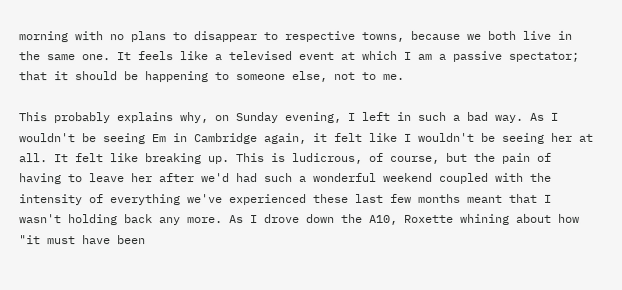morning with no plans to disappear to respective towns, because we both live in the same one. It feels like a televised event at which I am a passive spectator; that it should be happening to someone else, not to me.

This probably explains why, on Sunday evening, I left in such a bad way. As I wouldn't be seeing Em in Cambridge again, it felt like I wouldn't be seeing her at all. It felt like breaking up. This is ludicrous, of course, but the pain of having to leave her after we'd had such a wonderful weekend coupled with the intensity of everything we've experienced these last few months meant that I wasn't holding back any more. As I drove down the A10, Roxette whining about how "it must have been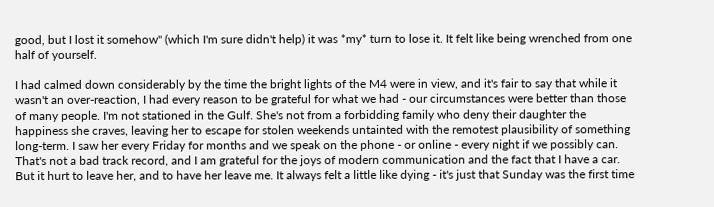good, but I lost it somehow" (which I'm sure didn't help) it was *my* turn to lose it. It felt like being wrenched from one half of yourself.

I had calmed down considerably by the time the bright lights of the M4 were in view, and it's fair to say that while it wasn't an over-reaction, I had every reason to be grateful for what we had - our circumstances were better than those of many people. I'm not stationed in the Gulf. She's not from a forbidding family who deny their daughter the happiness she craves, leaving her to escape for stolen weekends untainted with the remotest plausibility of something long-term. I saw her every Friday for months and we speak on the phone - or online - every night if we possibly can. That's not a bad track record, and I am grateful for the joys of modern communication and the fact that I have a car. But it hurt to leave her, and to have her leave me. It always felt a little like dying - it's just that Sunday was the first time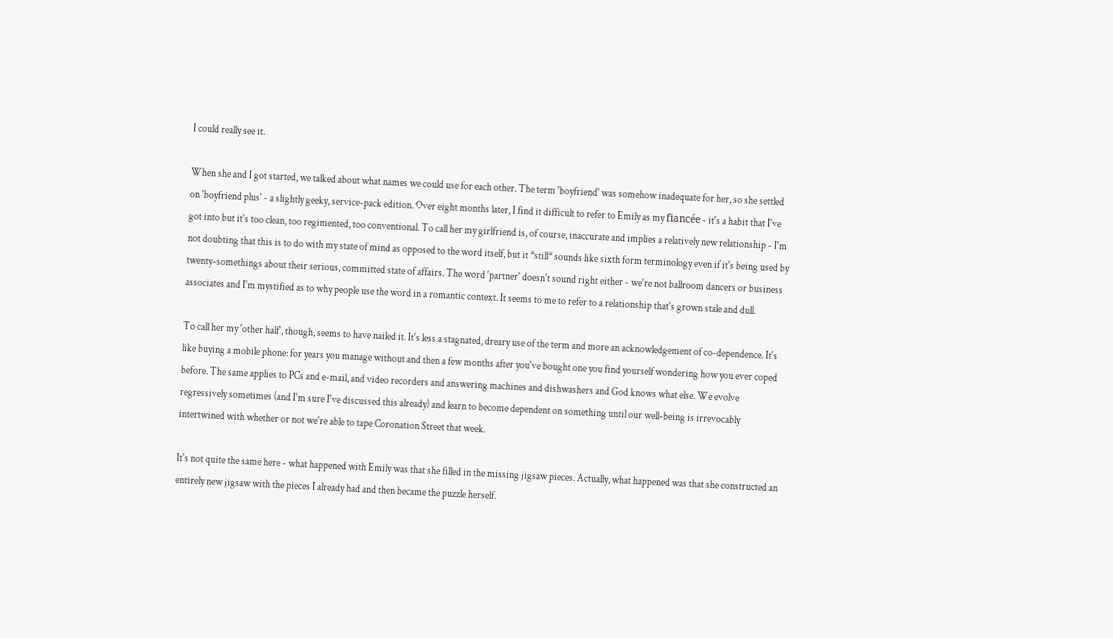I could really see it.

When she and I got started, we talked about what names we could use for each other. The term 'boyfriend' was somehow inadequate for her, so she settled on 'boyfriend plus' - a slightly geeky, service-pack edition. Over eight months later, I find it difficult to refer to Emily as my fiancée - it's a habit that I've got into but it's too clean, too regimented, too conventional. To call her my girlfriend is, of course, inaccurate and implies a relatively new relationship - I'm not doubting that this is to do with my state of mind as opposed to the word itself, but it *still* sounds like sixth form terminology even if it's being used by twenty-somethings about their serious, committed state of affairs. The word 'partner' doesn't sound right either - we're not ballroom dancers or business associates and I'm mystified as to why people use the word in a romantic context. It seems to me to refer to a relationship that's grown stale and dull.

To call her my 'other half', though, seems to have nailed it. It's less a stagnated, dreary use of the term and more an acknowledgement of co-dependence. It's like buying a mobile phone: for years you manage without and then a few months after you've bought one you find yourself wondering how you ever coped before. The same applies to PCs and e-mail, and video recorders and answering machines and dishwashers and God knows what else. We evolve regressively sometimes (and I'm sure I've discussed this already) and learn to become dependent on something until our well-being is irrevocably intertwined with whether or not we're able to tape Coronation Street that week.

It's not quite the same here - what happened with Emily was that she filled in the missing jigsaw pieces. Actually, what happened was that she constructed an entirely new jigsaw with the pieces I already had and then became the puzzle herself.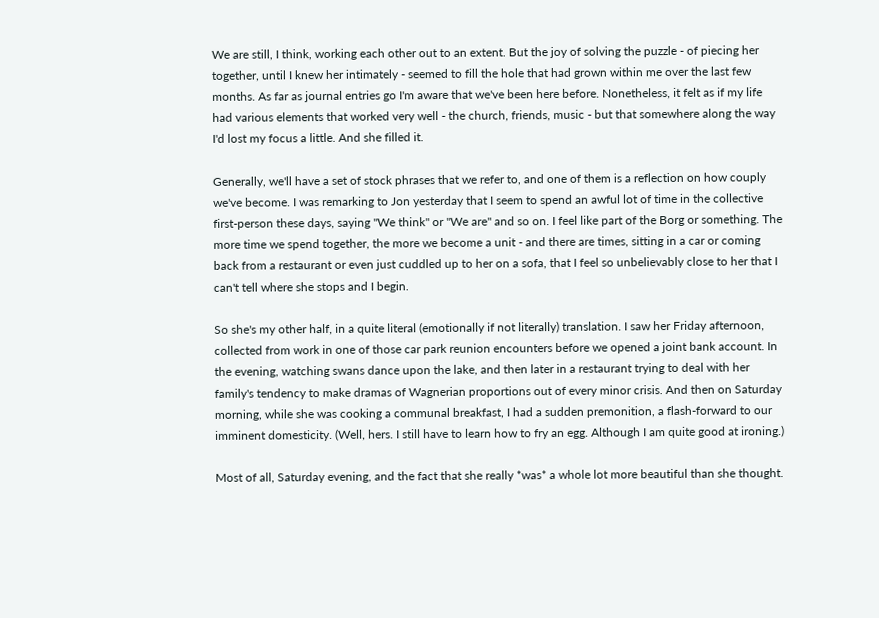We are still, I think, working each other out to an extent. But the joy of solving the puzzle - of piecing her together, until I knew her intimately - seemed to fill the hole that had grown within me over the last few months. As far as journal entries go I'm aware that we've been here before. Nonetheless, it felt as if my life had various elements that worked very well - the church, friends, music - but that somewhere along the way I'd lost my focus a little. And she filled it.

Generally, we'll have a set of stock phrases that we refer to, and one of them is a reflection on how couply we've become. I was remarking to Jon yesterday that I seem to spend an awful lot of time in the collective first-person these days, saying "We think" or "We are" and so on. I feel like part of the Borg or something. The more time we spend together, the more we become a unit - and there are times, sitting in a car or coming back from a restaurant or even just cuddled up to her on a sofa, that I feel so unbelievably close to her that I can't tell where she stops and I begin.

So she's my other half, in a quite literal (emotionally if not literally) translation. I saw her Friday afternoon, collected from work in one of those car park reunion encounters before we opened a joint bank account. In the evening, watching swans dance upon the lake, and then later in a restaurant trying to deal with her family's tendency to make dramas of Wagnerian proportions out of every minor crisis. And then on Saturday morning, while she was cooking a communal breakfast, I had a sudden premonition, a flash-forward to our imminent domesticity. (Well, hers. I still have to learn how to fry an egg. Although I am quite good at ironing.)

Most of all, Saturday evening, and the fact that she really *was* a whole lot more beautiful than she thought.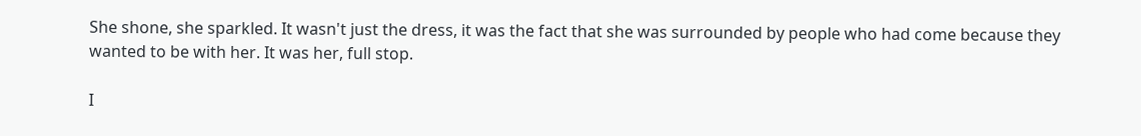She shone, she sparkled. It wasn't just the dress, it was the fact that she was surrounded by people who had come because they wanted to be with her. It was her, full stop.

I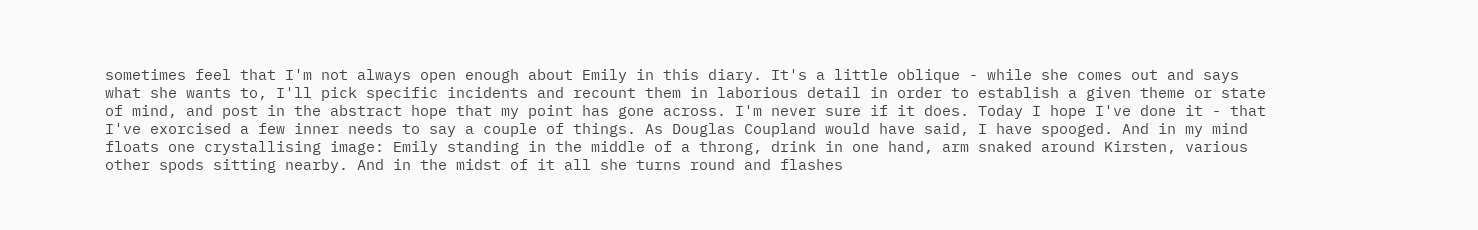sometimes feel that I'm not always open enough about Emily in this diary. It's a little oblique - while she comes out and says what she wants to, I'll pick specific incidents and recount them in laborious detail in order to establish a given theme or state of mind, and post in the abstract hope that my point has gone across. I'm never sure if it does. Today I hope I've done it - that I've exorcised a few inner needs to say a couple of things. As Douglas Coupland would have said, I have spooged. And in my mind floats one crystallising image: Emily standing in the middle of a throng, drink in one hand, arm snaked around Kirsten, various other spods sitting nearby. And in the midst of it all she turns round and flashes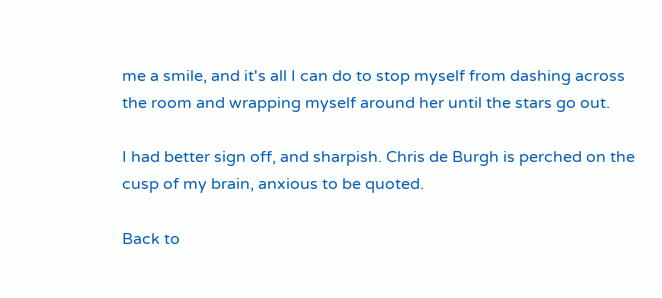me a smile, and it's all I can do to stop myself from dashing across the room and wrapping myself around her until the stars go out.

I had better sign off, and sharpish. Chris de Burgh is perched on the cusp of my brain, anxious to be quoted.

Back to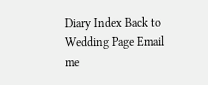Diary Index Back to Wedding Page Email me